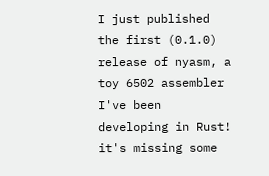I just published the first (0.1.0) release of nyasm, a toy 6502 assembler I've been developing in Rust! it's missing some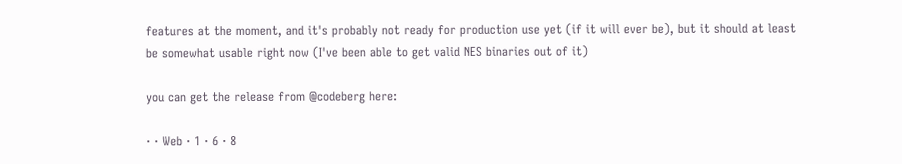features at the moment, and it's probably not ready for production use yet (if it will ever be), but it should at least be somewhat usable right now (I've been able to get valid NES binaries out of it)

you can get the release from @codeberg here:

· · Web · 1 · 6 · 8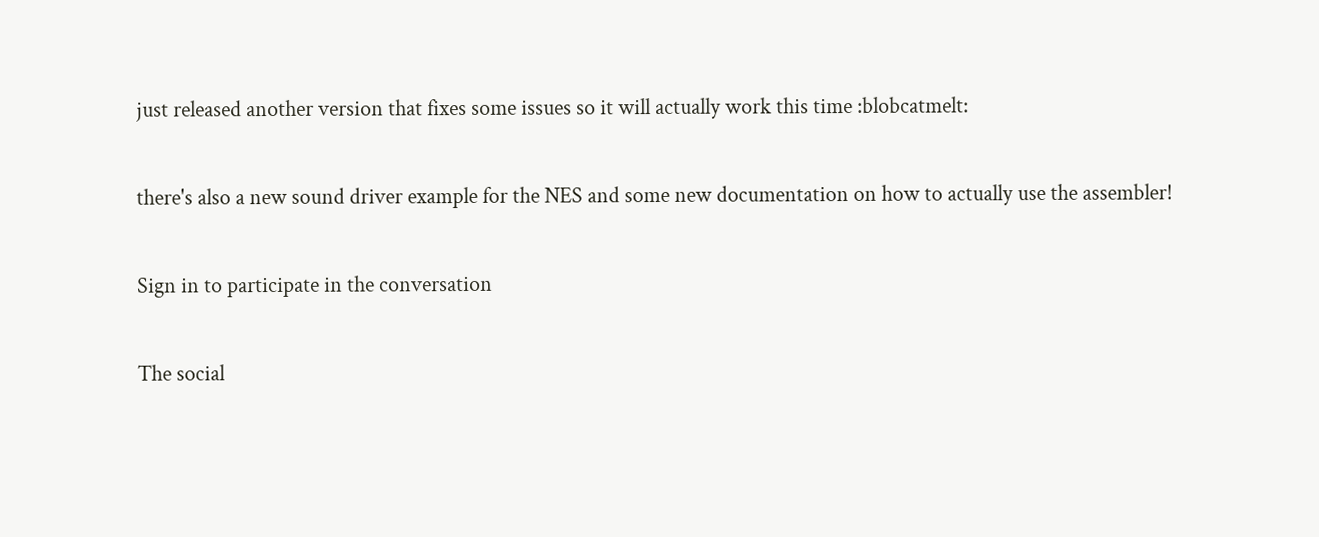just released another version that fixes some issues so it will actually work this time :blobcatmelt:

there's also a new sound driver example for the NES and some new documentation on how to actually use the assembler!

Sign in to participate in the conversation

The social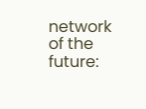network of the future: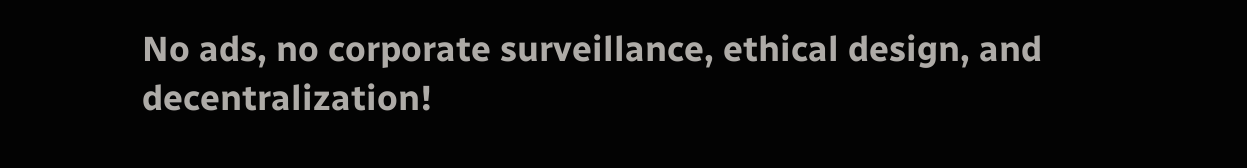No ads, no corporate surveillance, ethical design, and decentralization!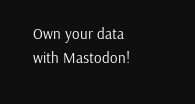Own your data with Mastodon!